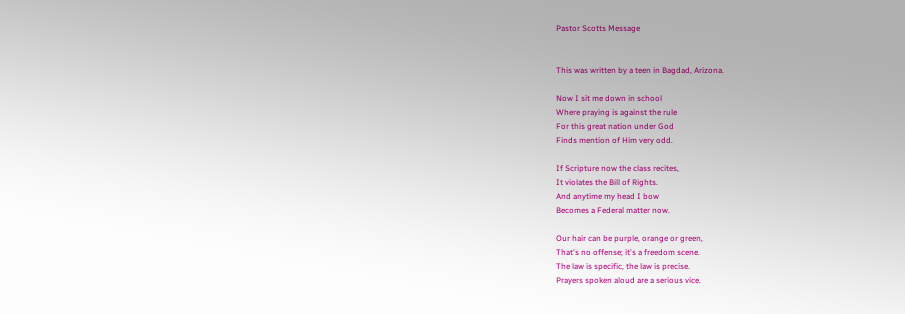Pastor Scotts Message


This was written by a teen in Bagdad, Arizona.

Now I sit me down in school
Where praying is against the rule
For this great nation under God
Finds mention of Him very odd.

If Scripture now the class recites,
It violates the Bill of Rights.
And anytime my head I bow
Becomes a Federal matter now.

Our hair can be purple, orange or green,
That's no offense; it's a freedom scene.
The law is specific, the law is precise.
Prayers spoken aloud are a serious vice.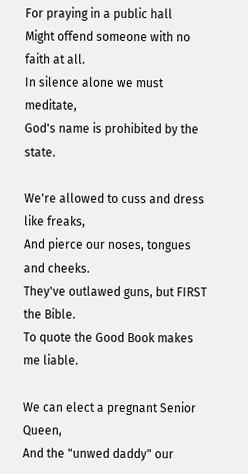For praying in a public hall
Might offend someone with no faith at all.
In silence alone we must meditate,
God's name is prohibited by the state.

We're allowed to cuss and dress like freaks,
And pierce our noses, tongues and cheeks.
They've outlawed guns, but FIRST the Bible.
To quote the Good Book makes me liable.

We can elect a pregnant Senior Queen,
And the "unwed daddy" our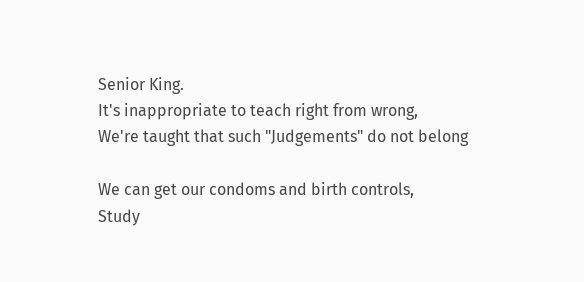Senior King.
It's inappropriate to teach right from wrong,
We're taught that such "Judgements" do not belong

We can get our condoms and birth controls,
Study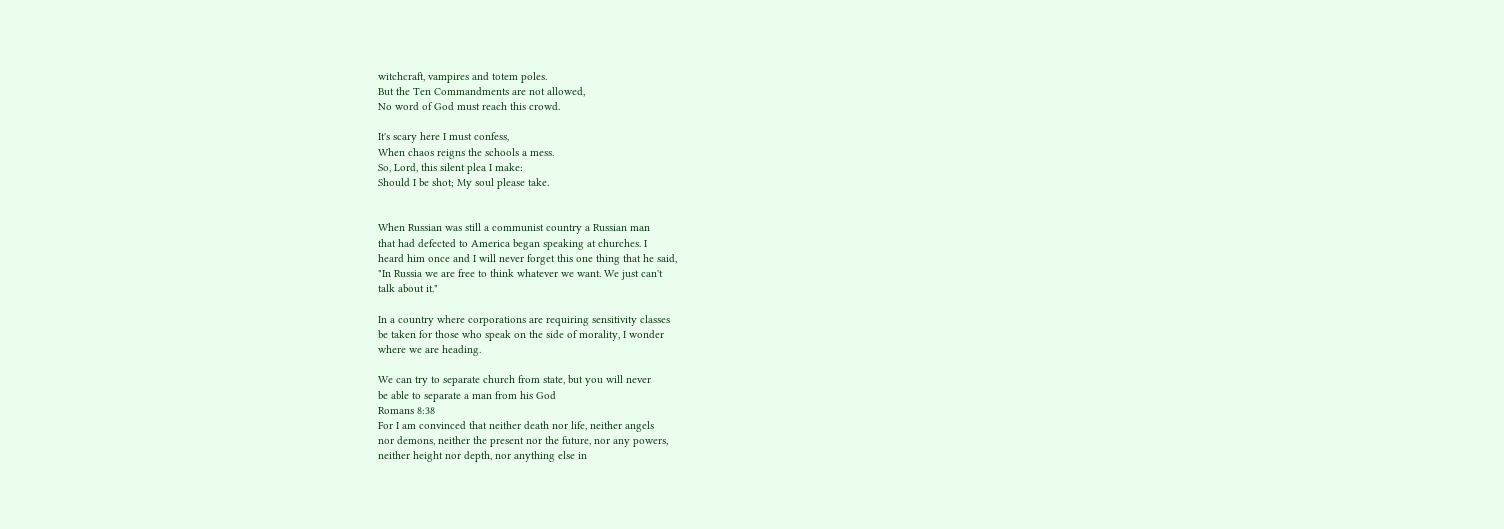witchcraft, vampires and totem poles.
But the Ten Commandments are not allowed,
No word of God must reach this crowd.

It's scary here I must confess,
When chaos reigns the schools a mess.
So, Lord, this silent plea I make:
Should I be shot; My soul please take.


When Russian was still a communist country a Russian man
that had defected to America began speaking at churches. I
heard him once and I will never forget this one thing that he said,
"In Russia we are free to think whatever we want. We just can't
talk about it."

In a country where corporations are requiring sensitivity classes
be taken for those who speak on the side of morality, I wonder
where we are heading.

We can try to separate church from state, but you will never
be able to separate a man from his God
Romans 8:38
For I am convinced that neither death nor life, neither angels
nor demons, neither the present nor the future, nor any powers,
neither height nor depth, nor anything else in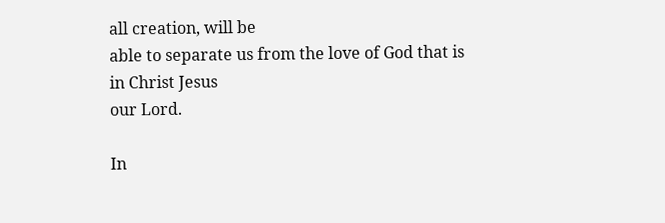all creation, will be
able to separate us from the love of God that is in Christ Jesus
our Lord.

In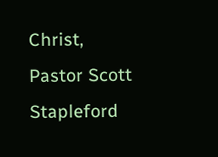Christ,
Pastor Scott Stapleford